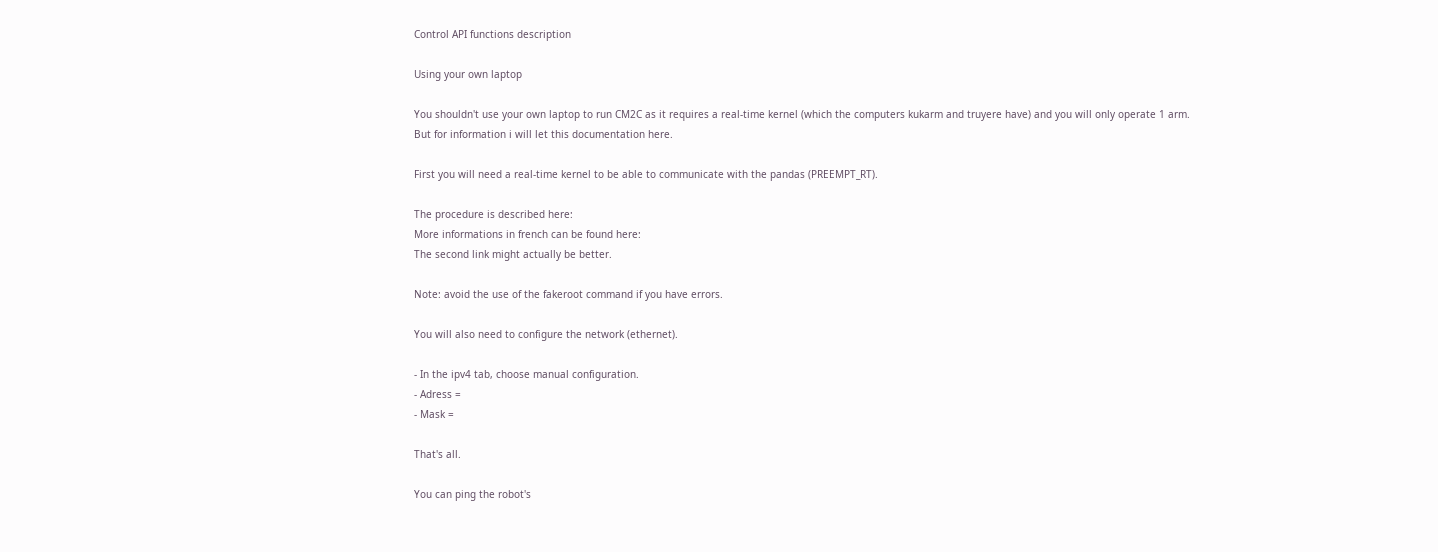Control API functions description

Using your own laptop

You shouldn't use your own laptop to run CM2C as it requires a real-time kernel (which the computers kukarm and truyere have) and you will only operate 1 arm.
But for information i will let this documentation here.

First you will need a real-time kernel to be able to communicate with the pandas (PREEMPT_RT).

The procedure is described here:
More informations in french can be found here:
The second link might actually be better.

Note: avoid the use of the fakeroot command if you have errors.

You will also need to configure the network (ethernet).

- In the ipv4 tab, choose manual configuration.
- Adress =
- Mask =

That's all.

You can ping the robot's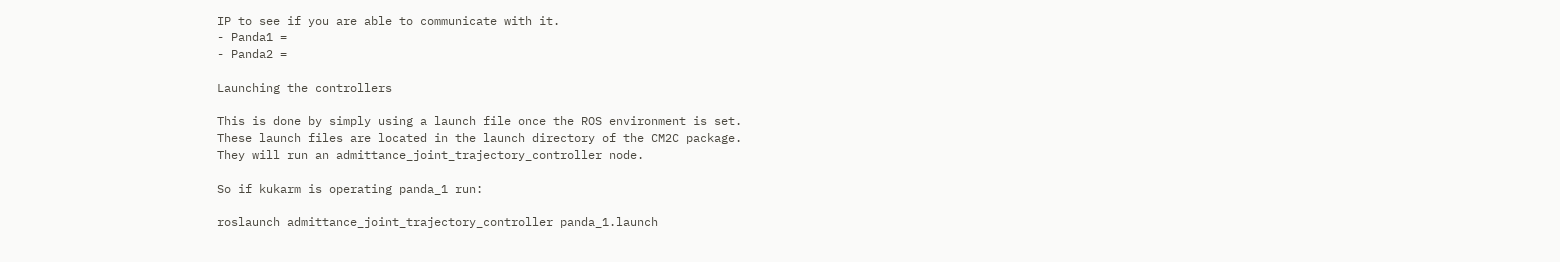IP to see if you are able to communicate with it.
- Panda1 =
- Panda2 =

Launching the controllers

This is done by simply using a launch file once the ROS environment is set.
These launch files are located in the launch directory of the CM2C package.
They will run an admittance_joint_trajectory_controller node.

So if kukarm is operating panda_1 run:

roslaunch admittance_joint_trajectory_controller panda_1.launch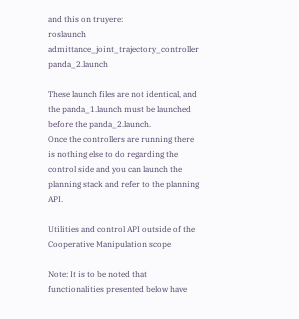and this on truyere:
roslaunch admittance_joint_trajectory_controller panda_2.launch

These launch files are not identical, and the panda_1.launch must be launched before the panda_2.launch.
Once the controllers are running there is nothing else to do regarding the control side and you can launch the planning stack and refer to the planning API.

Utilities and control API outside of the Cooperative Manipulation scope

Note: It is to be noted that functionalities presented below have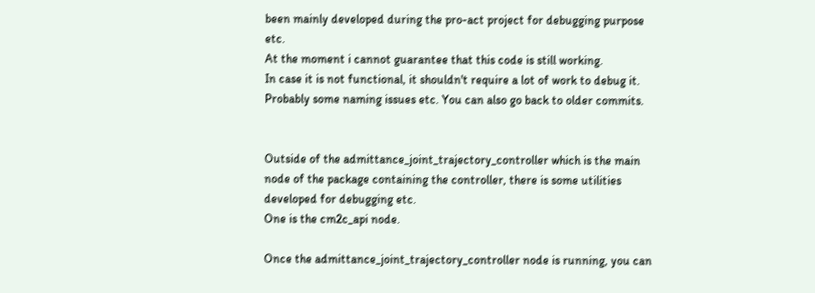been mainly developed during the pro-act project for debugging purpose etc.
At the moment i cannot guarantee that this code is still working.
In case it is not functional, it shouldn't require a lot of work to debug it. Probably some naming issues etc. You can also go back to older commits.


Outside of the admittance_joint_trajectory_controller which is the main node of the package containing the controller, there is some utilities developed for debugging etc.
One is the cm2c_api node.

Once the admittance_joint_trajectory_controller node is running, you can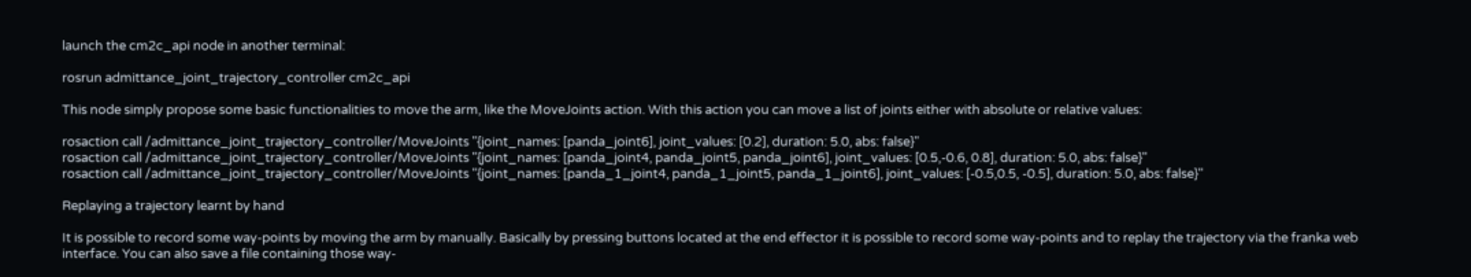launch the cm2c_api node in another terminal:

rosrun admittance_joint_trajectory_controller cm2c_api

This node simply propose some basic functionalities to move the arm, like the MoveJoints action. With this action you can move a list of joints either with absolute or relative values:

rosaction call /admittance_joint_trajectory_controller/MoveJoints "{joint_names: [panda_joint6], joint_values: [0.2], duration: 5.0, abs: false}"
rosaction call /admittance_joint_trajectory_controller/MoveJoints "{joint_names: [panda_joint4, panda_joint5, panda_joint6], joint_values: [0.5,-0.6, 0.8], duration: 5.0, abs: false}"
rosaction call /admittance_joint_trajectory_controller/MoveJoints "{joint_names: [panda_1_joint4, panda_1_joint5, panda_1_joint6], joint_values: [-0.5,0.5, -0.5], duration: 5.0, abs: false}"

Replaying a trajectory learnt by hand

It is possible to record some way-points by moving the arm by manually. Basically by pressing buttons located at the end effector it is possible to record some way-points and to replay the trajectory via the franka web interface. You can also save a file containing those way-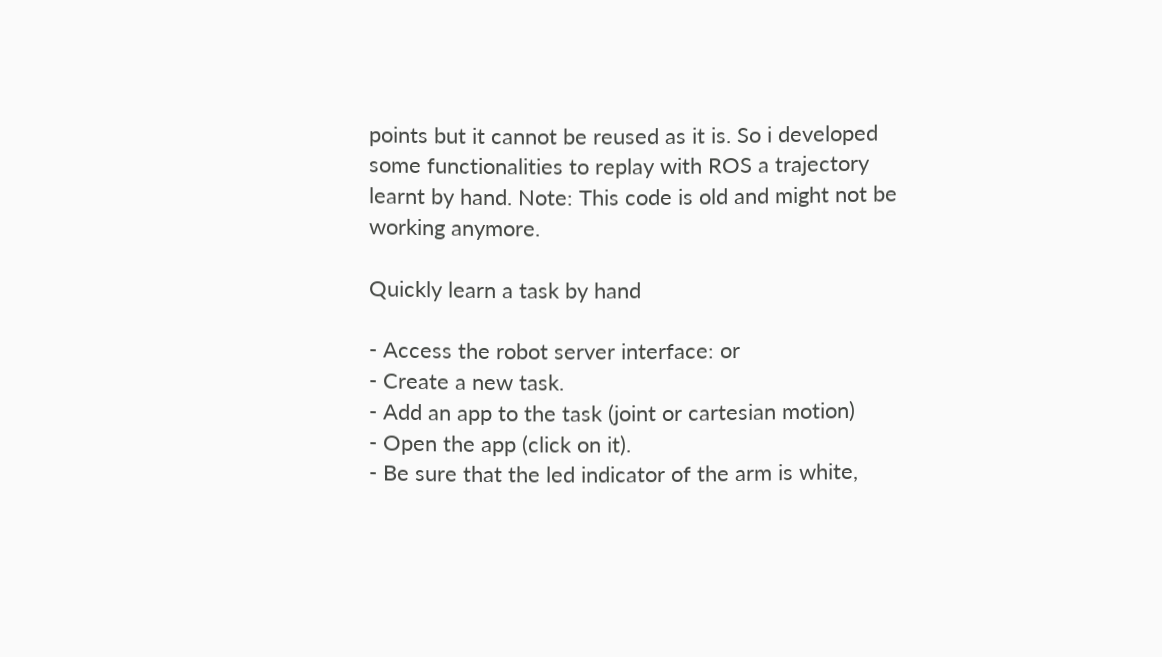points but it cannot be reused as it is. So i developed some functionalities to replay with ROS a trajectory learnt by hand. Note: This code is old and might not be working anymore.

Quickly learn a task by hand

- Access the robot server interface: or
- Create a new task.
- Add an app to the task (joint or cartesian motion)
- Open the app (click on it).
- Be sure that the led indicator of the arm is white,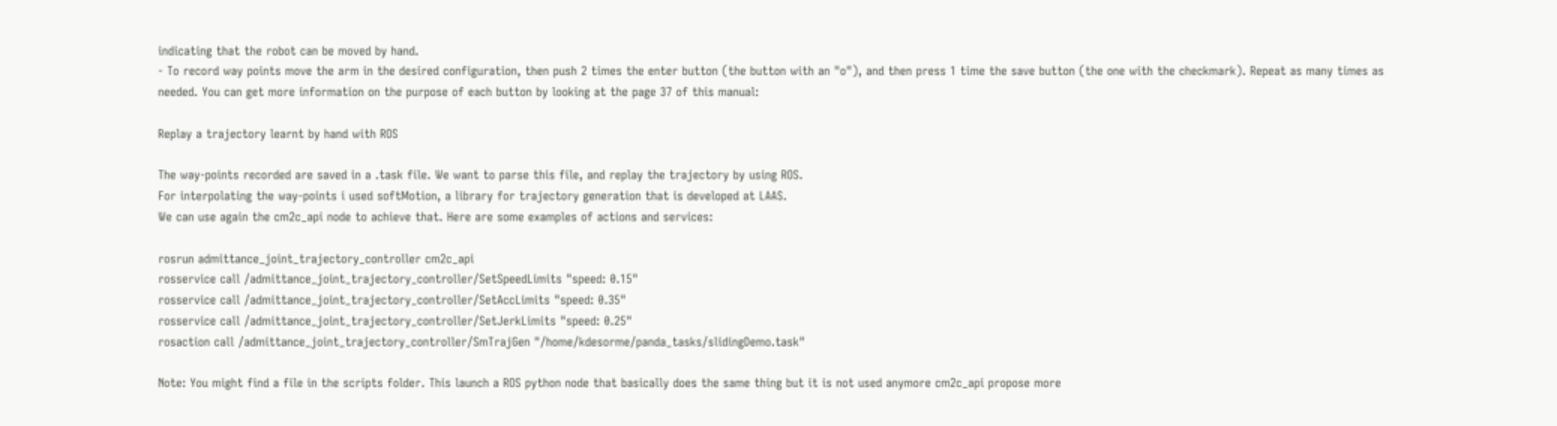indicating that the robot can be moved by hand.
- To record way points move the arm in the desired configuration, then push 2 times the enter button (the button with an "o"), and then press 1 time the save button (the one with the checkmark). Repeat as many times as needed. You can get more information on the purpose of each button by looking at the page 37 of this manual:

Replay a trajectory learnt by hand with ROS

The way-points recorded are saved in a .task file. We want to parse this file, and replay the trajectory by using ROS.
For interpolating the way-points i used softMotion, a library for trajectory generation that is developed at LAAS.
We can use again the cm2c_api node to achieve that. Here are some examples of actions and services:

rosrun admittance_joint_trajectory_controller cm2c_api
rosservice call /admittance_joint_trajectory_controller/SetSpeedLimits "speed: 0.15"
rosservice call /admittance_joint_trajectory_controller/SetAccLimits "speed: 0.35"
rosservice call /admittance_joint_trajectory_controller/SetJerkLimits "speed: 0.25"
rosaction call /admittance_joint_trajectory_controller/SmTrajGen "/home/kdesorme/panda_tasks/slidingDemo.task"

Note: You might find a file in the scripts folder. This launch a ROS python node that basically does the same thing but it is not used anymore cm2c_api propose more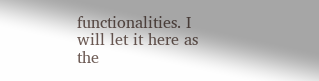functionalities. I will let it here as the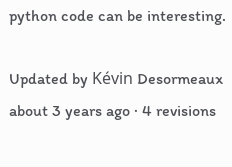python code can be interesting.

Updated by Kévin Desormeaux about 3 years ago · 4 revisions